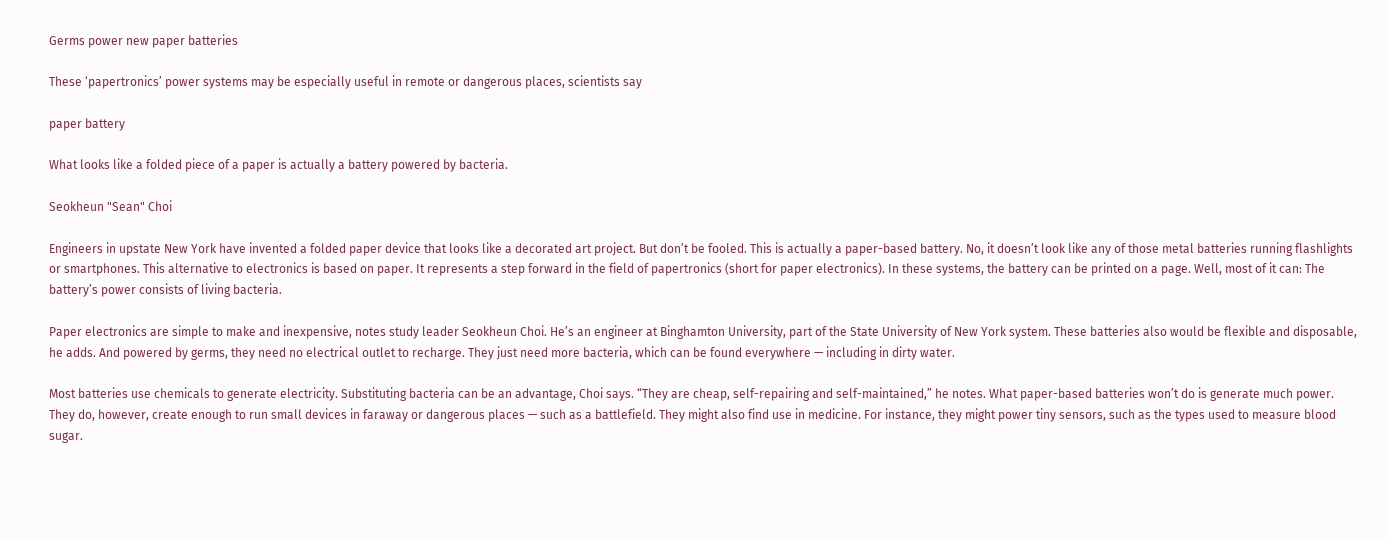Germs power new paper batteries

These ‘papertronics’ power systems may be especially useful in remote or dangerous places, scientists say

paper battery

What looks like a folded piece of a paper is actually a battery powered by bacteria.

Seokheun "Sean" Choi

Engineers in upstate New York have invented a folded paper device that looks like a decorated art project. But don’t be fooled. This is actually a paper-based battery. No, it doesn’t look like any of those metal batteries running flashlights or smartphones. This alternative to electronics is based on paper. It represents a step forward in the field of papertronics (short for paper electronics). In these systems, the battery can be printed on a page. Well, most of it can: The battery’s power consists of living bacteria.

Paper electronics are simple to make and inexpensive, notes study leader Seokheun Choi. He’s an engineer at Binghamton University, part of the State University of New York system. These batteries also would be flexible and disposable, he adds. And powered by germs, they need no electrical outlet to recharge. They just need more bacteria, which can be found everywhere — including in dirty water.

Most batteries use chemicals to generate electricity. Substituting bacteria can be an advantage, Choi says. “They are cheap, self-repairing and self-maintained,” he notes. What paper-based batteries won’t do is generate much power. They do, however, create enough to run small devices in faraway or dangerous places — such as a battlefield. They might also find use in medicine. For instance, they might power tiny sensors, such as the types used to measure blood sugar.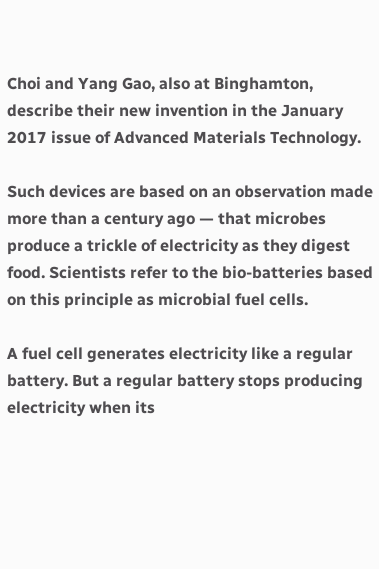Choi and Yang Gao, also at Binghamton, describe their new invention in the January 2017 issue of Advanced Materials Technology.

Such devices are based on an observation made more than a century ago — that microbes produce a trickle of electricity as they digest food. Scientists refer to the bio-batteries based on this principle as microbial fuel cells.

A fuel cell generates electricity like a regular battery. But a regular battery stops producing electricity when its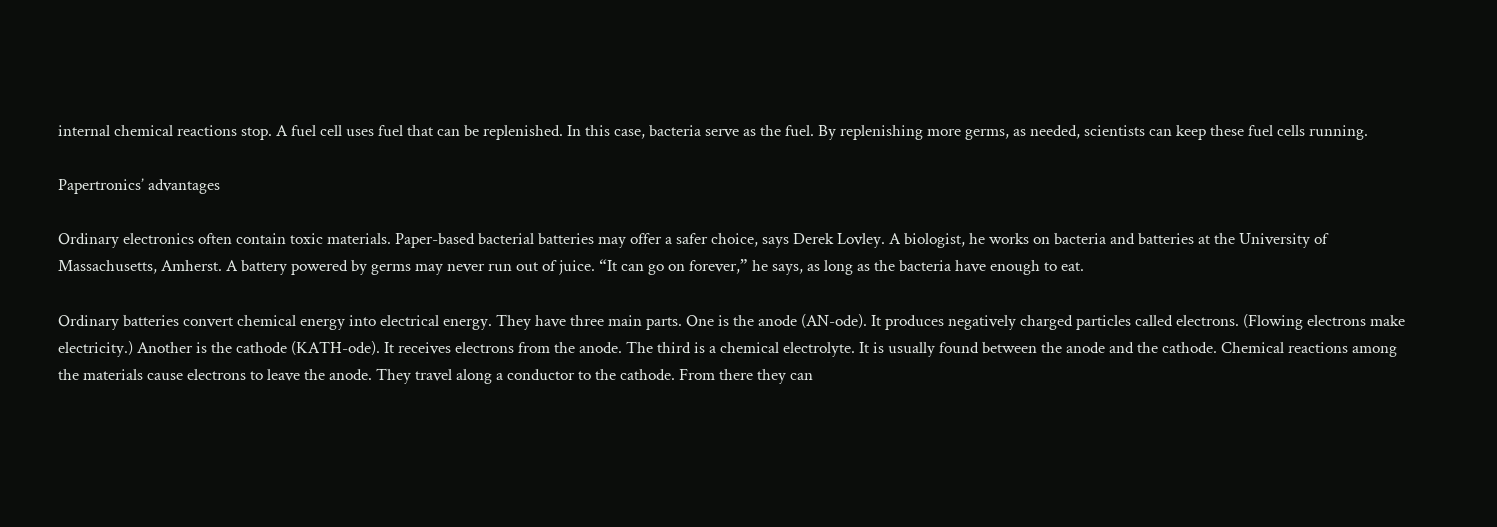internal chemical reactions stop. A fuel cell uses fuel that can be replenished. In this case, bacteria serve as the fuel. By replenishing more germs, as needed, scientists can keep these fuel cells running.

Papertronics’ advantages

Ordinary electronics often contain toxic materials. Paper-based bacterial batteries may offer a safer choice, says Derek Lovley. A biologist, he works on bacteria and batteries at the University of Massachusetts, Amherst. A battery powered by germs may never run out of juice. “It can go on forever,” he says, as long as the bacteria have enough to eat.

Ordinary batteries convert chemical energy into electrical energy. They have three main parts. One is the anode (AN-ode). It produces negatively charged particles called electrons. (Flowing electrons make electricity.) Another is the cathode (KATH-ode). It receives electrons from the anode. The third is a chemical electrolyte. It is usually found between the anode and the cathode. Chemical reactions among the materials cause electrons to leave the anode. They travel along a conductor to the cathode. From there they can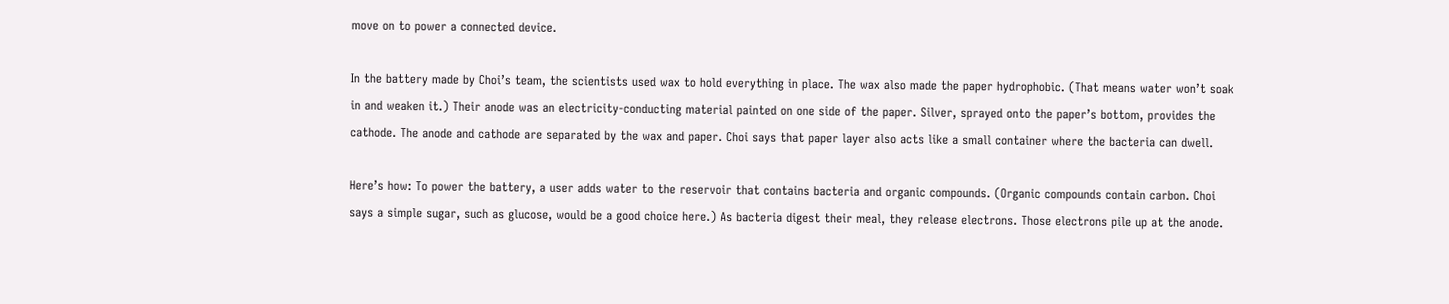move on to power a connected device.

In the battery made by Choi’s team, the scientists used wax to hold everything in place. The wax also made the paper hydrophobic. (That means water won’t soak in and weaken it.) Their anode was an electricity-conducting material painted on one side of the paper. Silver, sprayed onto the paper’s bottom, provides the cathode. The anode and cathode are separated by the wax and paper. Choi says that paper layer also acts like a small container where the bacteria can dwell.

Here’s how: To power the battery, a user adds water to the reservoir that contains bacteria and organic compounds. (Organic compounds contain carbon. Choi says a simple sugar, such as glucose, would be a good choice here.) As bacteria digest their meal, they release electrons. Those electrons pile up at the anode.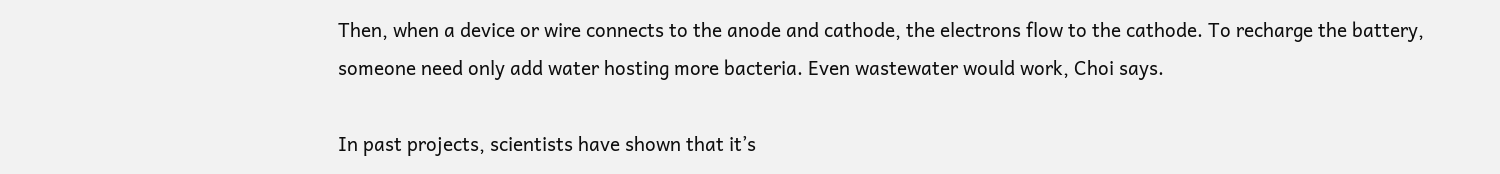Then, when a device or wire connects to the anode and cathode, the electrons flow to the cathode. To recharge the battery, someone need only add water hosting more bacteria. Even wastewater would work, Choi says.

In past projects, scientists have shown that it’s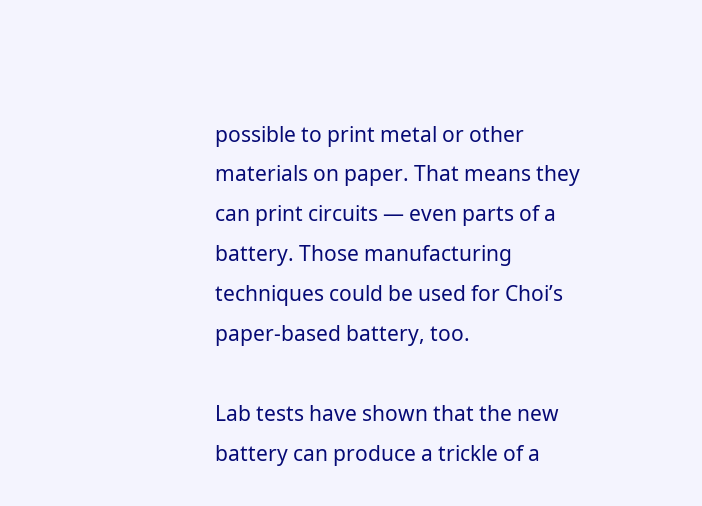possible to print metal or other materials on paper. That means they can print circuits — even parts of a battery. Those manufacturing techniques could be used for Choi’s paper-based battery, too.

Lab tests have shown that the new battery can produce a trickle of a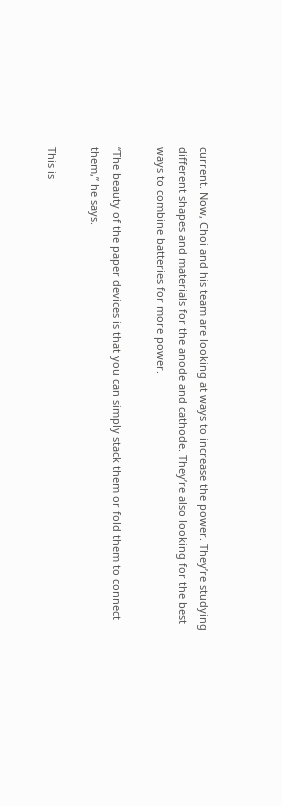current. Now, Choi and his team are looking at ways to increase the power. They’re studying different shapes and materials for the anode and cathode. They’re also looking for the best ways to combine batteries for more power.

“The beauty of the paper devices is that you can simply stack them or fold them to connect them,” he says.

This is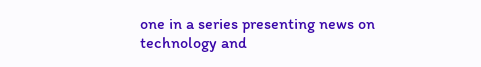one in a series presenting news on technology and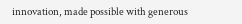innovation, made possible with generous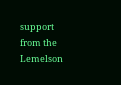support from the Lemelson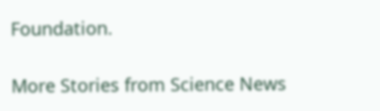Foundation.

More Stories from Science News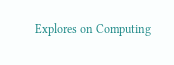Explores on Computing